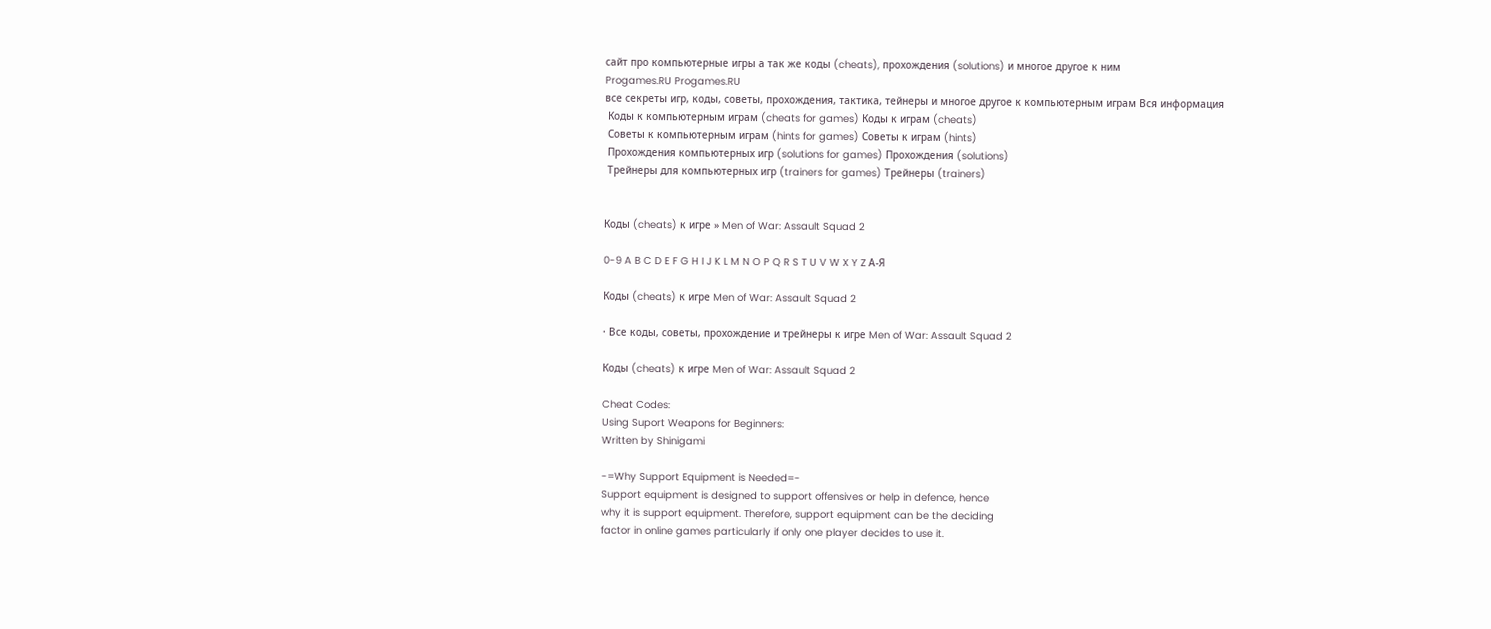сайт про компьютерные игры а так же коды (cheats), прохождения (solutions) и многое другое к ним
Progames.RU Progames.RU
все секреты игр, коды, советы, прохождения, тактика, тейнеры и многое другое к компьютерным играм Вся информация
 Коды к компьютерным играм (cheats for games) Коды к играм (cheats)
 Советы к компьютерным играм (hints for games) Советы к играм (hints)
 Прохождения компьютерных игр (solutions for games) Прохождения (solutions)
 Трейнеры для компьютерных игр (trainers for games) Трейнеры (trainers)


Коды (cheats) к игре » Men of War: Assault Squad 2

0-9 A B C D E F G H I J K L M N O P Q R S T U V W X Y Z А-Я

Коды (cheats) к игре Men of War: Assault Squad 2

· Все коды, советы, прохождение и трейнеры к игре Men of War: Assault Squad 2

Коды (cheats) к игре Men of War: Assault Squad 2

Cheat Codes:
Using Suport Weapons for Beginners:
Written by Shinigami

-=Why Support Equipment is Needed=-
Support equipment is designed to support offensives or help in defence, hence
why it is support equipment. Therefore, support equipment can be the deciding
factor in online games particularly if only one player decides to use it.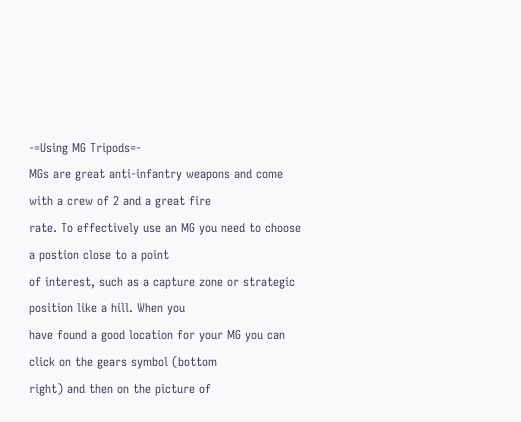-=Using MG Tripods=-
MGs are great anti-infantry weapons and come with a crew of 2 and a great fire
rate. To effectively use an MG you need to choose a postion close to a point
of interest, such as a capture zone or strategic position like a hill. When you
have found a good location for your MG you can click on the gears symbol (bottom
right) and then on the picture of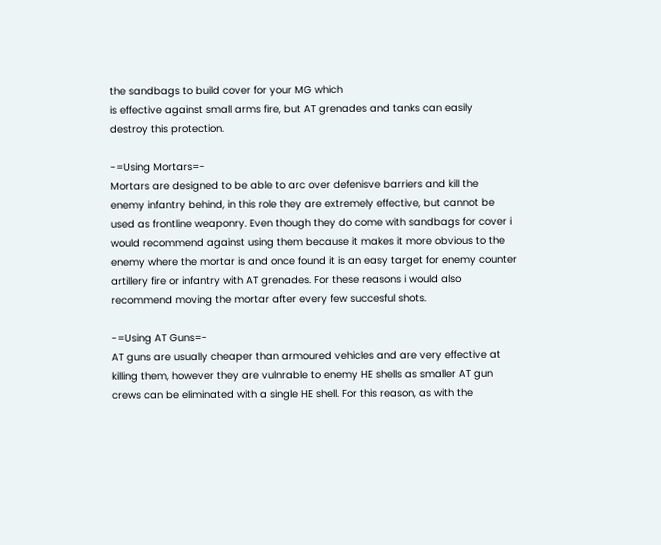the sandbags to build cover for your MG which
is effective against small arms fire, but AT grenades and tanks can easily
destroy this protection.

-=Using Mortars=-
Mortars are designed to be able to arc over defenisve barriers and kill the
enemy infantry behind, in this role they are extremely effective, but cannot be
used as frontline weaponry. Even though they do come with sandbags for cover i
would recommend against using them because it makes it more obvious to the
enemy where the mortar is and once found it is an easy target for enemy counter
artillery fire or infantry with AT grenades. For these reasons i would also
recommend moving the mortar after every few succesful shots.

-=Using AT Guns=-
AT guns are usually cheaper than armoured vehicles and are very effective at
killing them, however they are vulnrable to enemy HE shells as smaller AT gun
crews can be eliminated with a single HE shell. For this reason, as with the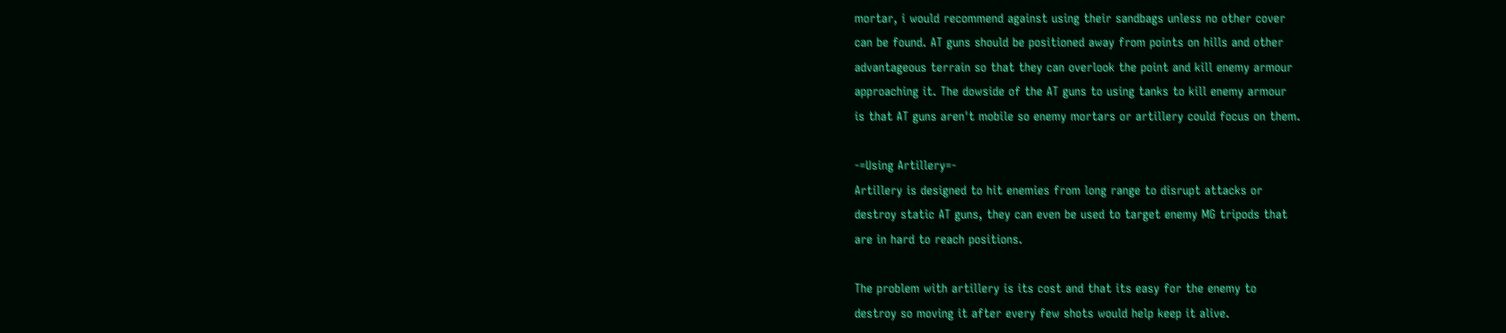mortar, i would recommend against using their sandbags unless no other cover
can be found. AT guns should be positioned away from points on hills and other
advantageous terrain so that they can overlook the point and kill enemy armour
approaching it. The dowside of the AT guns to using tanks to kill enemy armour
is that AT guns aren't mobile so enemy mortars or artillery could focus on them.

-=Using Artillery=-
Artillery is designed to hit enemies from long range to disrupt attacks or
destroy static AT guns, they can even be used to target enemy MG tripods that
are in hard to reach positions.

The problem with artillery is its cost and that its easy for the enemy to
destroy so moving it after every few shots would help keep it alive.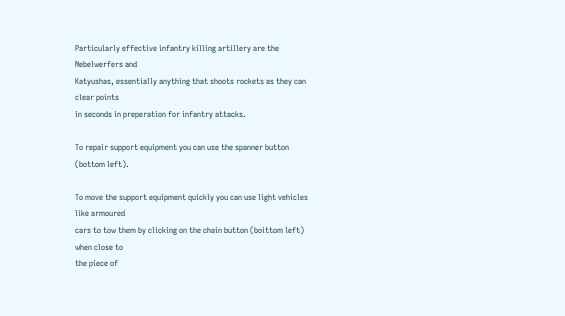Particularly effective infantry killing artillery are the Nebelwerfers and
Katyushas, essentially anything that shoots rockets as they can clear points
in seconds in preperation for infantry attacks.

To repair support equipment you can use the spanner button (bottom left).

To move the support equipment quickly you can use light vehicles like armoured
cars to tow them by clicking on the chain button (boittom left) when close to
the piece of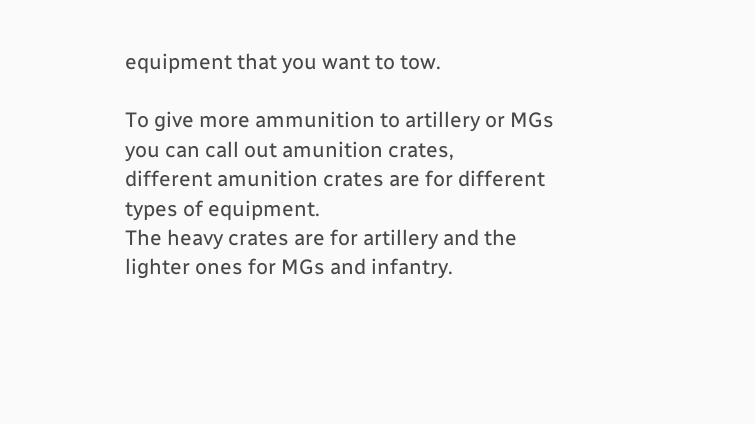equipment that you want to tow.

To give more ammunition to artillery or MGs you can call out amunition crates,
different amunition crates are for different types of equipment.
The heavy crates are for artillery and the lighter ones for MGs and infantry.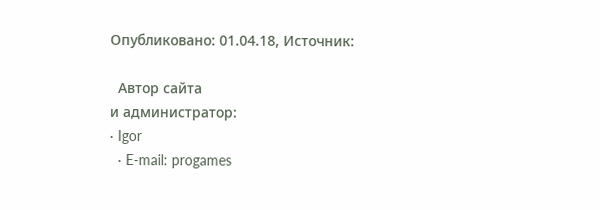Опубликовано: 01.04.18, Источник:

  Автор сайта
и администратор:
· Igor
  · E-mail: progames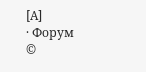[А]
· Форум
©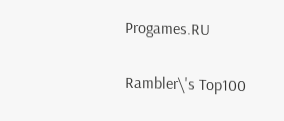Progames.RU

Rambler\'s Top100